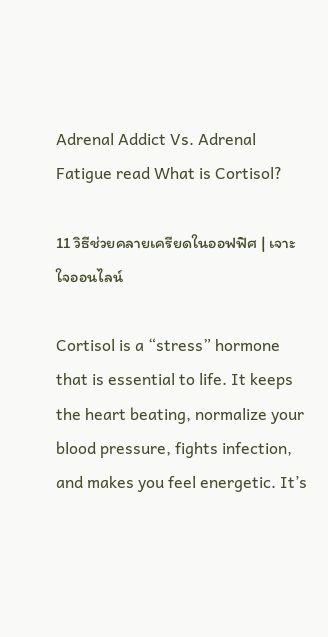Adrenal Addict Vs. Adrenal Fatigue read What is Cortisol?

11 วิธีช่วยคลายเครียดในออฟฟิศ | เจาะใจออนไลน์

Cortisol is a “stress” hormone that is essential to life. It keeps the heart beating, normalize your blood pressure, fights infection, and makes you feel energetic. It’s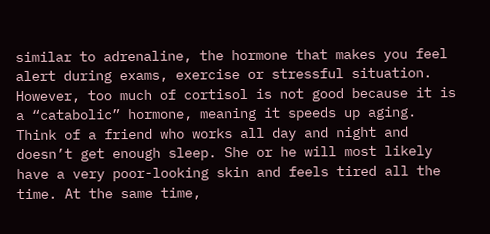similar to adrenaline, the hormone that makes you feel alert during exams, exercise or stressful situation. However, too much of cortisol is not good because it is a “catabolic” hormone, meaning it speeds up aging. Think of a friend who works all day and night and doesn’t get enough sleep. She or he will most likely have a very poor-looking skin and feels tired all the time. At the same time,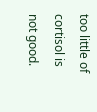too little of cortisol is not good.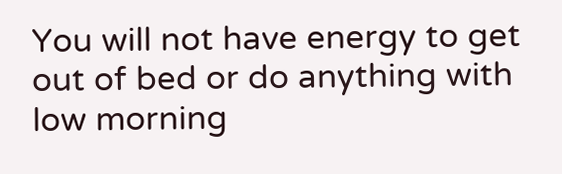You will not have energy to get out of bed or do anything with low morning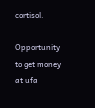cortisol.

Opportunity to get money at ufa